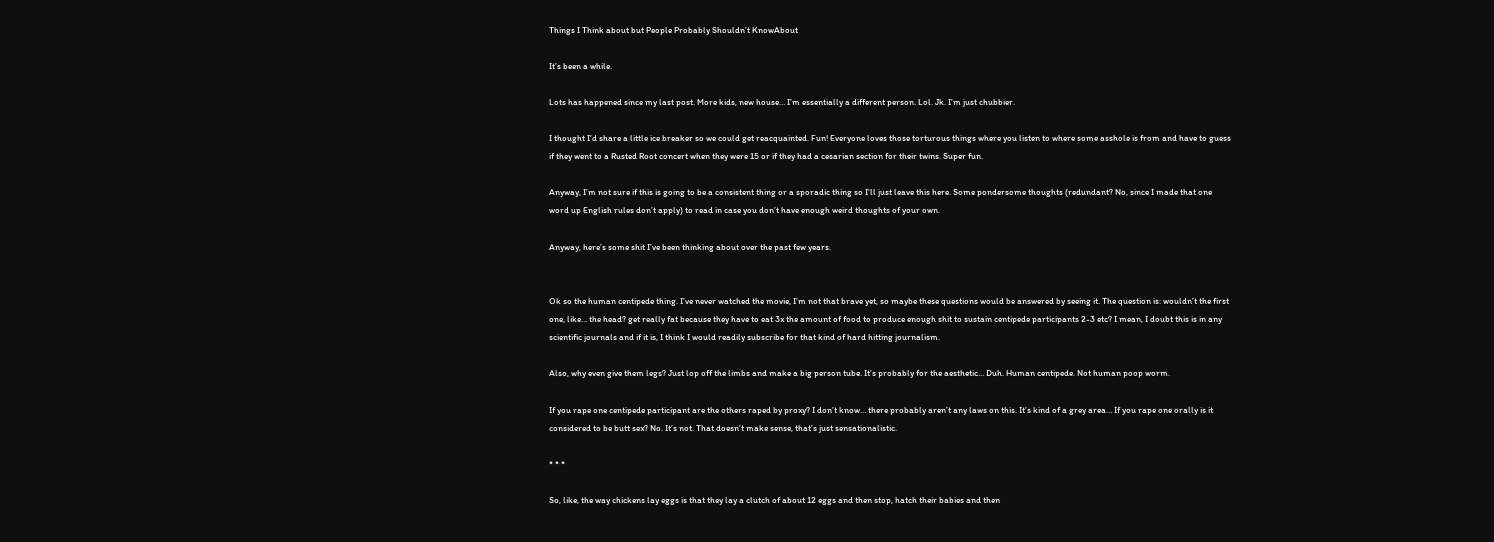Things I Think about but People Probably Shouldn’t KnowAbout

It’s been a while.

Lots has happened since my last post. More kids, new house… I’m essentially a different person. Lol. Jk. I’m just chubbier.

I thought I’d share a little ice breaker so we could get reacquainted. Fun! Everyone loves those torturous things where you listen to where some asshole is from and have to guess if they went to a Rusted Root concert when they were 15 or if they had a cesarian section for their twins. Super fun.

Anyway, I’m not sure if this is going to be a consistent thing or a sporadic thing so I’ll just leave this here. Some pondersome thoughts (redundant? No, since I made that one word up English rules don’t apply) to read in case you don’t have enough weird thoughts of your own.

Anyway, here’s some shit I’ve been thinking about over the past few years.


Ok so the human centipede thing. I’ve never watched the movie, I’m not that brave yet, so maybe these questions would be answered by seeing it. The question is: wouldn’t the first one, like… the head? get really fat because they have to eat 3x the amount of food to produce enough shit to sustain centipede participants 2-3 etc? I mean, I doubt this is in any scientific journals and if it is, I think I would readily subscribe for that kind of hard hitting journalism.

Also, why even give them legs? Just lop off the limbs and make a big person tube. It’s probably for the aesthetic… Duh. Human centipede. Not human poop worm.

If you rape one centipede participant are the others raped by proxy? I don’t know… there probably aren’t any laws on this. It’s kind of a grey area… If you rape one orally is it considered to be butt sex? No. It’s not. That doesn’t make sense, that’s just sensationalistic.

* * *

So, like, the way chickens lay eggs is that they lay a clutch of about 12 eggs and then stop, hatch their babies and then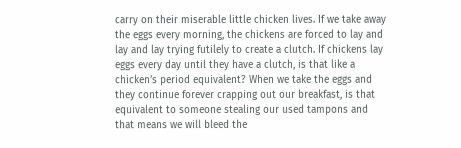carry on their miserable little chicken lives. If we take away the eggs every morning, the chickens are forced to lay and lay and lay trying futilely to create a clutch. If chickens lay eggs every day until they have a clutch, is that like a chicken’s period equivalent? When we take the eggs and they continue forever crapping out our breakfast, is that equivalent to someone stealing our used tampons and that means we will bleed the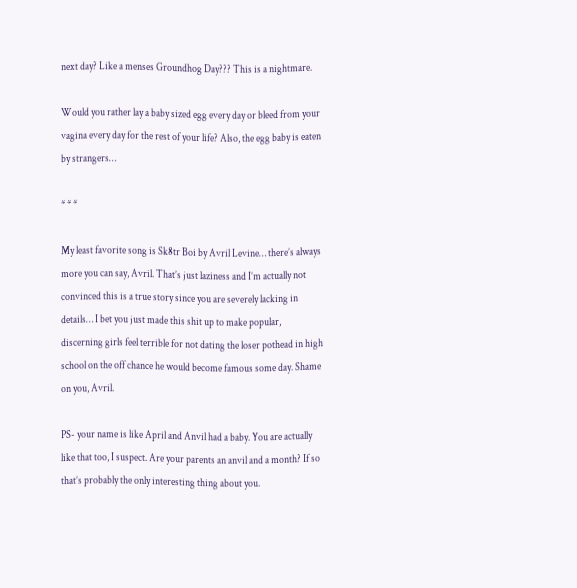next day? Like a menses Groundhog Day??? This is a nightmare.

Would you rather lay a baby sized egg every day or bleed from your vagina every day for the rest of your life? Also, the egg baby is eaten by strangers…

* * *

My least favorite song is Sk8tr Boi by Avril Levine… there’s always more you can say, Avril. That’s just laziness and I’m actually not convinced this is a true story since you are severely lacking in details… I bet you just made this shit up to make popular, discerning girls feel terrible for not dating the loser pothead in high school on the off chance he would become famous some day. Shame on you, Avril.

PS- your name is like April and Anvil had a baby. You are actually like that too, I suspect. Are your parents an anvil and a month? If so that’s probably the only interesting thing about you.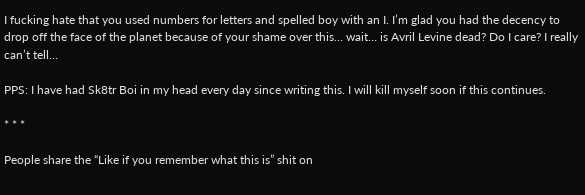I fucking hate that you used numbers for letters and spelled boy with an I. I’m glad you had the decency to drop off the face of the planet because of your shame over this… wait… is Avril Levine dead? Do I care? I really can’t tell…

PPS: I have had Sk8tr Boi in my head every day since writing this. I will kill myself soon if this continues.

* * *

People share the “Like if you remember what this is” shit on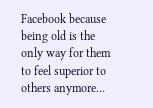Facebook because being old is the only way for them to feel superior to others anymore…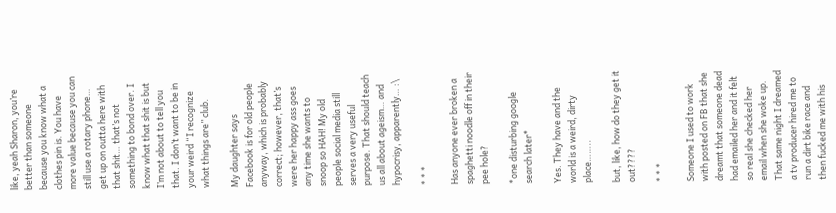like, yeah Sharon, you’re better than someone because you know what a clothes pin is. You have more value because you can still use a rotary phone… get up on outta here with that shit… that’s not something to bond over. I know what that shit is but I’m not about to tell you that. I don’t want to be in your weird “I recognize what things are” club.

My daughter says Facebook is for old people anyway, which is probably correct; however, that’s were her happy ass goes any time she wants to snoop so HAH! My old people social media still serves a very useful purpose. That should teach us all about ageism… and hypocrisy, apparently… :\

* * *

Has anyone ever broken a spaghetti noodle off in their pee hole?

*one disturbing google search later*

Yes. They have and the world is a weird, dirty place……..

but, like, how do they get it out????

* * *

Someone I used to work with posted on FB that she dreamt that someone dead had emailed her and it felt so real she checked her email when she woke up. That same night I dreamed a tv producer hired me to run a dirt bike race and then fucked me with his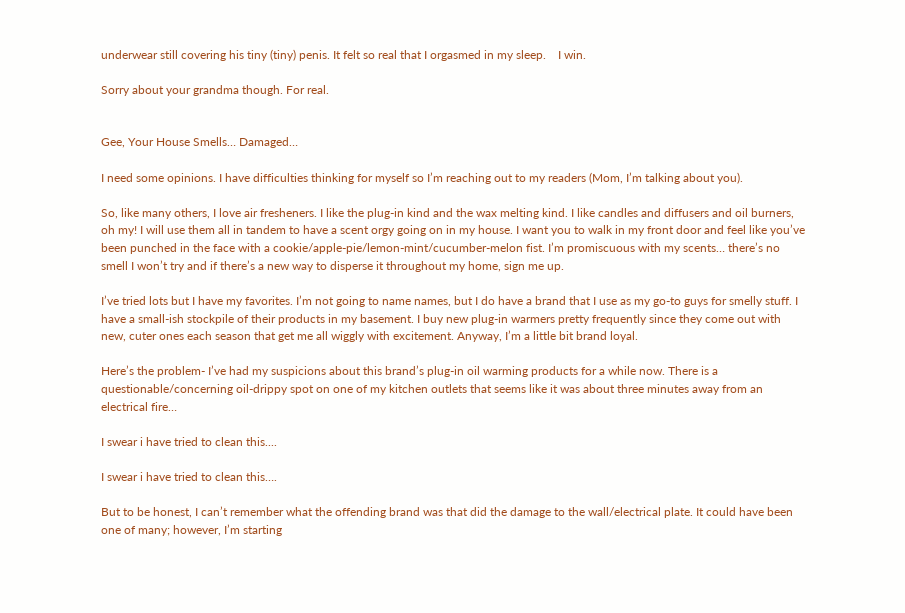underwear still covering his tiny (tiny) penis. It felt so real that I orgasmed in my sleep.    I win.

Sorry about your grandma though. For real.


Gee, Your House Smells… Damaged…

I need some opinions. I have difficulties thinking for myself so I’m reaching out to my readers (Mom, I’m talking about you).

So, like many others, I love air fresheners. I like the plug-in kind and the wax melting kind. I like candles and diffusers and oil burners, oh my! I will use them all in tandem to have a scent orgy going on in my house. I want you to walk in my front door and feel like you’ve been punched in the face with a cookie/apple-pie/lemon-mint/cucumber-melon fist. I’m promiscuous with my scents… there’s no smell I won’t try and if there’s a new way to disperse it throughout my home, sign me up.

I’ve tried lots but I have my favorites. I’m not going to name names, but I do have a brand that I use as my go-to guys for smelly stuff. I have a small-ish stockpile of their products in my basement. I buy new plug-in warmers pretty frequently since they come out with new, cuter ones each season that get me all wiggly with excitement. Anyway, I’m a little bit brand loyal.

Here’s the problem- I’ve had my suspicions about this brand’s plug-in oil warming products for a while now. There is a questionable/concerning oil-drippy spot on one of my kitchen outlets that seems like it was about three minutes away from an electrical fire…

I swear i have tried to clean this....

I swear i have tried to clean this….

But to be honest, I can’t remember what the offending brand was that did the damage to the wall/electrical plate. It could have been one of many; however, I’m starting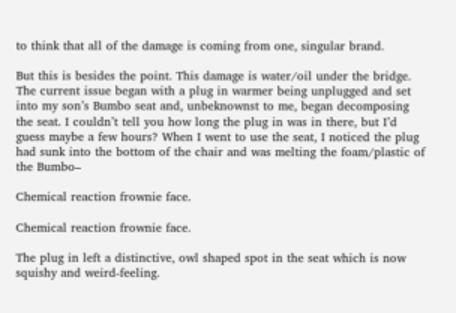to think that all of the damage is coming from one, singular brand.

But this is besides the point. This damage is water/oil under the bridge. The current issue began with a plug in warmer being unplugged and set into my son’s Bumbo seat and, unbeknownst to me, began decomposing the seat. I couldn’t tell you how long the plug in was in there, but I’d guess maybe a few hours? When I went to use the seat, I noticed the plug had sunk into the bottom of the chair and was melting the foam/plastic of the Bumbo–

Chemical reaction frownie face.

Chemical reaction frownie face.

The plug in left a distinctive, owl shaped spot in the seat which is now squishy and weird-feeling.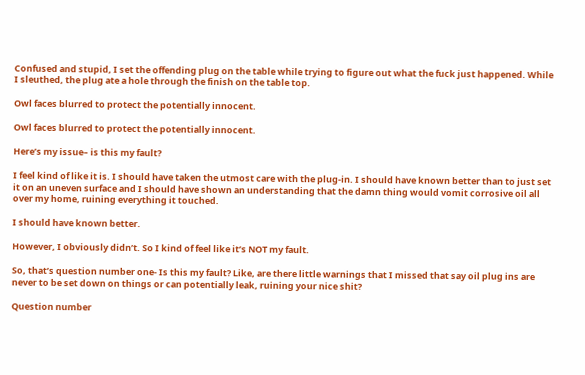Confused and stupid, I set the offending plug on the table while trying to figure out what the fuck just happened. While I sleuthed, the plug ate a hole through the finish on the table top.

Owl faces blurred to protect the potentially innocent.

Owl faces blurred to protect the potentially innocent.

Here’s my issue– is this my fault?

I feel kind of like it is. I should have taken the utmost care with the plug-in. I should have known better than to just set it on an uneven surface and I should have shown an understanding that the damn thing would vomit corrosive oil all over my home, ruining everything it touched.

I should have known better.

However, I obviously didn’t. So I kind of feel like it’s NOT my fault.

So, that’s question number one- Is this my fault? Like, are there little warnings that I missed that say oil plug ins are never to be set down on things or can potentially leak, ruining your nice shit?

Question number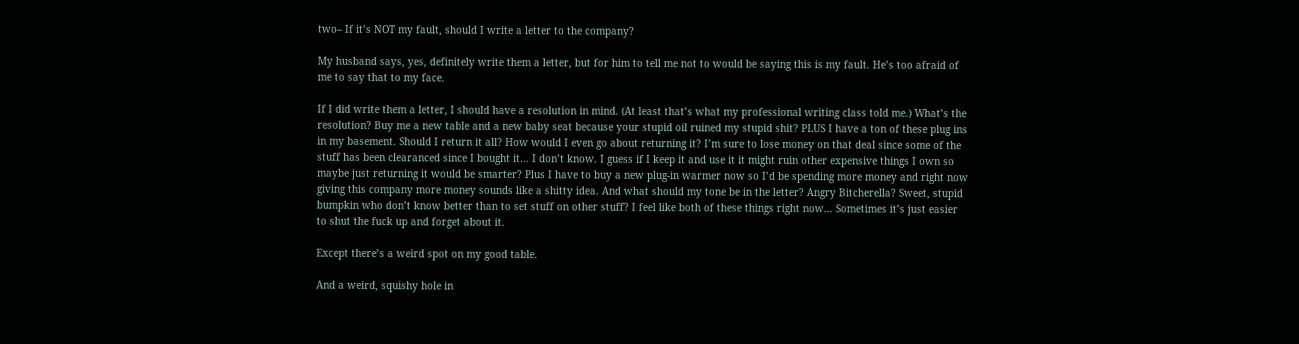two– If it’s NOT my fault, should I write a letter to the company?

My husband says, yes, definitely write them a letter, but for him to tell me not to would be saying this is my fault. He’s too afraid of me to say that to my face.

If I did write them a letter, I should have a resolution in mind. (At least that’s what my professional writing class told me.) What’s the resolution? Buy me a new table and a new baby seat because your stupid oil ruined my stupid shit? PLUS I have a ton of these plug ins in my basement. Should I return it all? How would I even go about returning it? I’m sure to lose money on that deal since some of the stuff has been clearanced since I bought it… I don’t know. I guess if I keep it and use it it might ruin other expensive things I own so maybe just returning it would be smarter? Plus I have to buy a new plug-in warmer now so I’d be spending more money and right now giving this company more money sounds like a shitty idea. And what should my tone be in the letter? Angry Bitcherella? Sweet, stupid bumpkin who don’t know better than to set stuff on other stuff? I feel like both of these things right now… Sometimes it’s just easier to shut the fuck up and forget about it.

Except there’s a weird spot on my good table.

And a weird, squishy hole in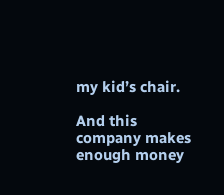my kid’s chair.

And this company makes enough money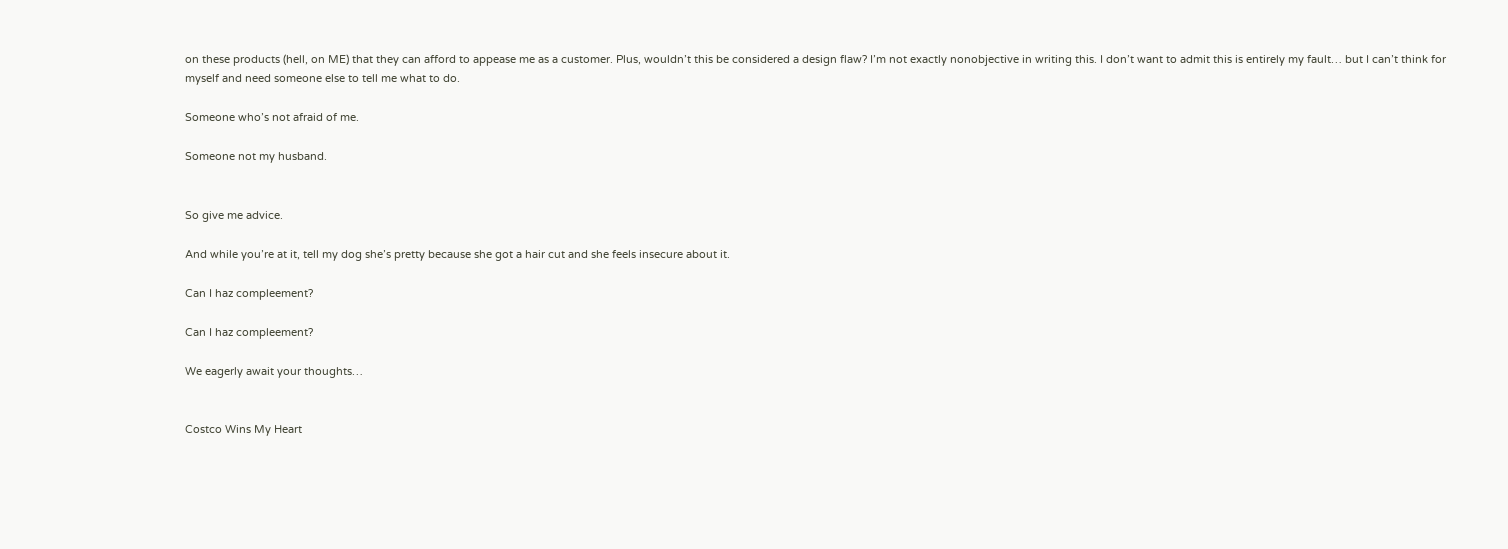on these products (hell, on ME) that they can afford to appease me as a customer. Plus, wouldn’t this be considered a design flaw? I’m not exactly nonobjective in writing this. I don’t want to admit this is entirely my fault… but I can’t think for myself and need someone else to tell me what to do.

Someone who’s not afraid of me.

Someone not my husband.


So give me advice.

And while you’re at it, tell my dog she’s pretty because she got a hair cut and she feels insecure about it.

Can I haz compleement?

Can I haz compleement?

We eagerly await your thoughts…


Costco Wins My Heart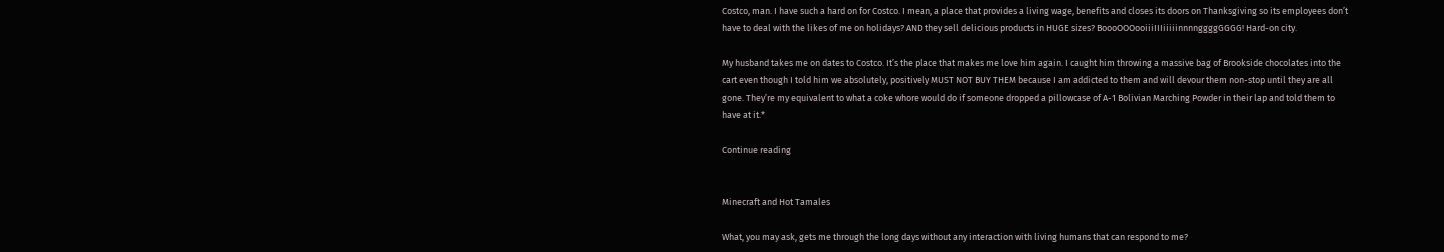Costco, man. I have such a hard on for Costco. I mean, a place that provides a living wage, benefits and closes its doors on Thanksgiving so its employees don’t have to deal with the likes of me on holidays? AND they sell delicious products in HUGE sizes? BoooOOOooiiiIIIiiiiinnnnggggGGGG! Hard-on city.

My husband takes me on dates to Costco. It’s the place that makes me love him again. I caught him throwing a massive bag of Brookside chocolates into the cart even though I told him we absolutely, positively MUST NOT BUY THEM because I am addicted to them and will devour them non-stop until they are all gone. They’re my equivalent to what a coke whore would do if someone dropped a pillowcase of A-1 Bolivian Marching Powder in their lap and told them to have at it.*

Continue reading


Minecraft and Hot Tamales

What, you may ask, gets me through the long days without any interaction with living humans that can respond to me?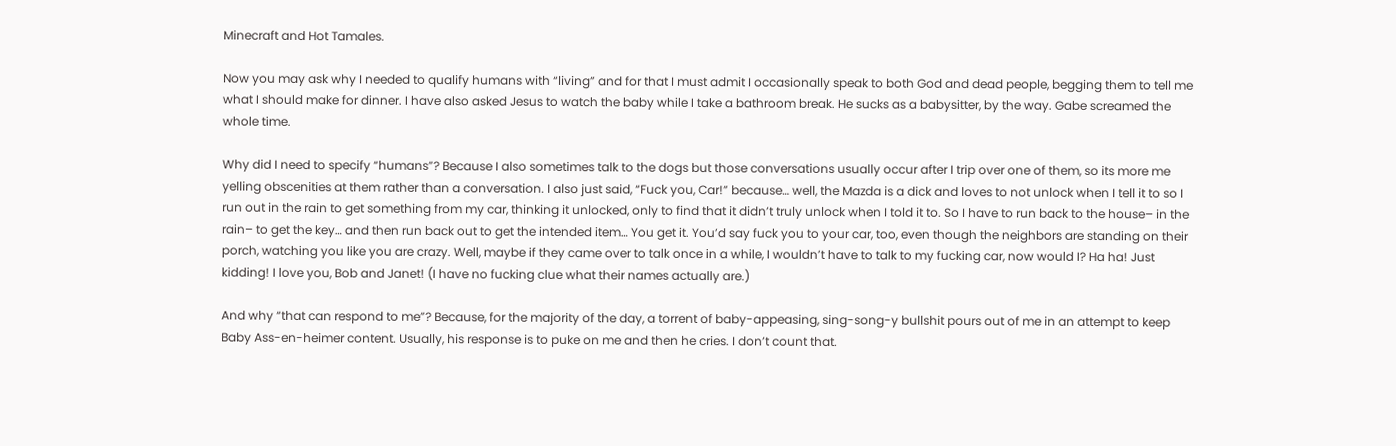Minecraft and Hot Tamales.

Now you may ask why I needed to qualify humans with “living” and for that I must admit I occasionally speak to both God and dead people, begging them to tell me what I should make for dinner. I have also asked Jesus to watch the baby while I take a bathroom break. He sucks as a babysitter, by the way. Gabe screamed the whole time.

Why did I need to specify “humans”? Because I also sometimes talk to the dogs but those conversations usually occur after I trip over one of them, so its more me yelling obscenities at them rather than a conversation. I also just said, “Fuck you, Car!” because… well, the Mazda is a dick and loves to not unlock when I tell it to so I run out in the rain to get something from my car, thinking it unlocked, only to find that it didn’t truly unlock when I told it to. So I have to run back to the house– in the rain– to get the key… and then run back out to get the intended item… You get it. You’d say fuck you to your car, too, even though the neighbors are standing on their porch, watching you like you are crazy. Well, maybe if they came over to talk once in a while, I wouldn’t have to talk to my fucking car, now would I? Ha ha! Just kidding! I love you, Bob and Janet! (I have no fucking clue what their names actually are.)

And why “that can respond to me”? Because, for the majority of the day, a torrent of baby-appeasing, sing-song-y bullshit pours out of me in an attempt to keep Baby Ass-en-heimer content. Usually, his response is to puke on me and then he cries. I don’t count that.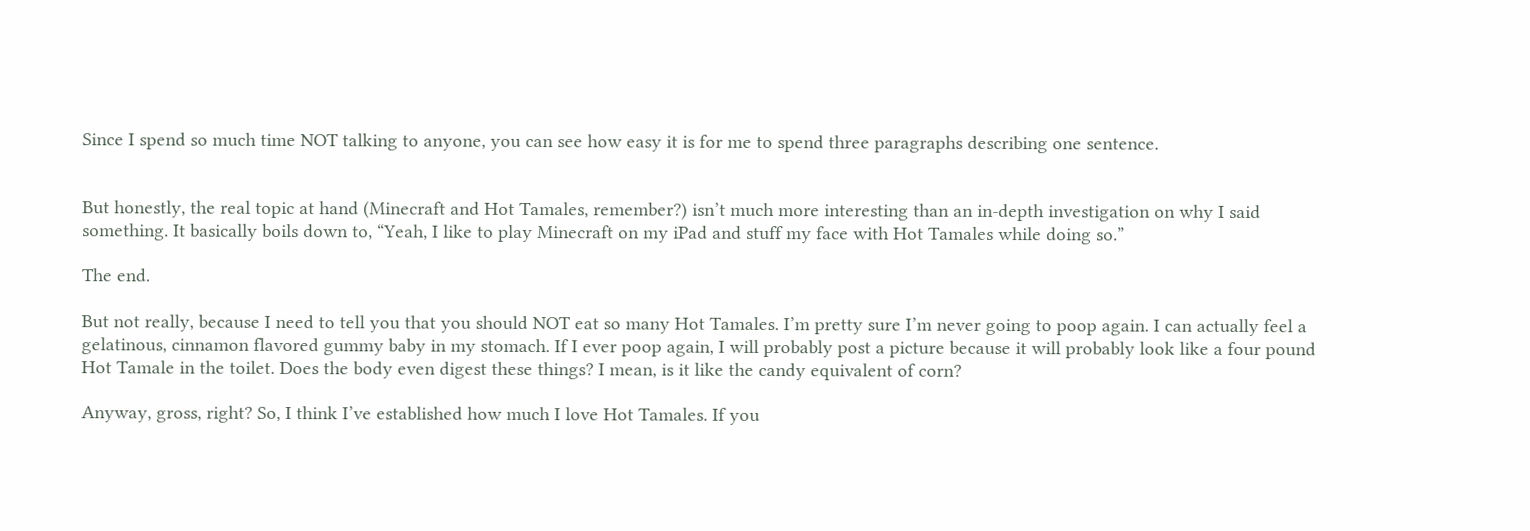Since I spend so much time NOT talking to anyone, you can see how easy it is for me to spend three paragraphs describing one sentence.


But honestly, the real topic at hand (Minecraft and Hot Tamales, remember?) isn’t much more interesting than an in-depth investigation on why I said something. It basically boils down to, “Yeah, I like to play Minecraft on my iPad and stuff my face with Hot Tamales while doing so.”

The end.

But not really, because I need to tell you that you should NOT eat so many Hot Tamales. I’m pretty sure I’m never going to poop again. I can actually feel a gelatinous, cinnamon flavored gummy baby in my stomach. If I ever poop again, I will probably post a picture because it will probably look like a four pound Hot Tamale in the toilet. Does the body even digest these things? I mean, is it like the candy equivalent of corn?

Anyway, gross, right? So, I think I’ve established how much I love Hot Tamales. If you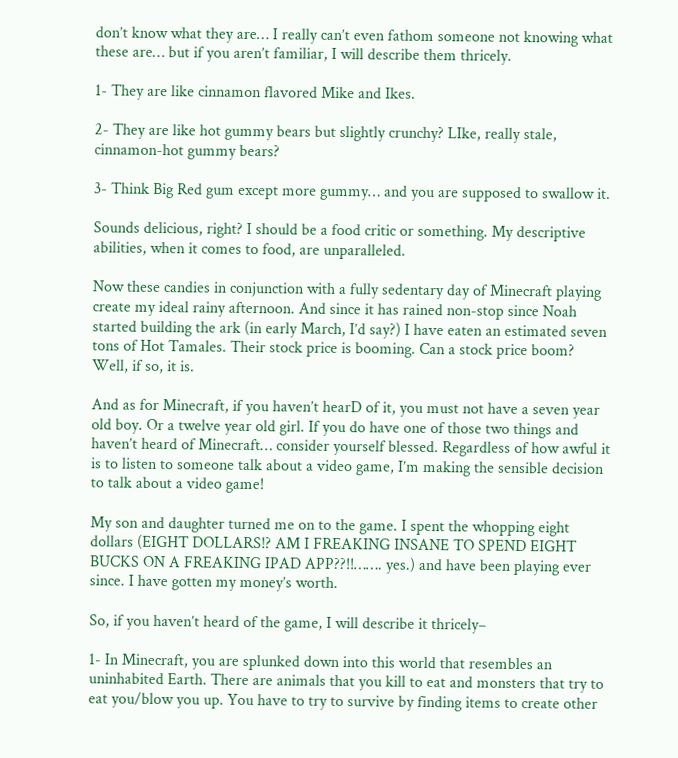don’t know what they are… I really can’t even fathom someone not knowing what these are… but if you aren’t familiar, I will describe them thricely.

1- They are like cinnamon flavored Mike and Ikes.

2- They are like hot gummy bears but slightly crunchy? LIke, really stale, cinnamon-hot gummy bears?

3- Think Big Red gum except more gummy… and you are supposed to swallow it.

Sounds delicious, right? I should be a food critic or something. My descriptive abilities, when it comes to food, are unparalleled.

Now these candies in conjunction with a fully sedentary day of Minecraft playing create my ideal rainy afternoon. And since it has rained non-stop since Noah started building the ark (in early March, I’d say?) I have eaten an estimated seven tons of Hot Tamales. Their stock price is booming. Can a stock price boom? Well, if so, it is.

And as for Minecraft, if you haven’t hearD of it, you must not have a seven year old boy. Or a twelve year old girl. If you do have one of those two things and haven’t heard of Minecraft… consider yourself blessed. Regardless of how awful it is to listen to someone talk about a video game, I’m making the sensible decision to talk about a video game!

My son and daughter turned me on to the game. I spent the whopping eight dollars (EIGHT DOLLARS!? AM I FREAKING INSANE TO SPEND EIGHT BUCKS ON A FREAKING IPAD APP??!!……. yes.) and have been playing ever since. I have gotten my money’s worth.

So, if you haven’t heard of the game, I will describe it thricely–

1- In Minecraft, you are splunked down into this world that resembles an uninhabited Earth. There are animals that you kill to eat and monsters that try to eat you/blow you up. You have to try to survive by finding items to create other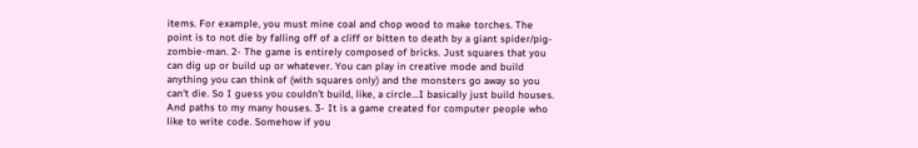items. For example, you must mine coal and chop wood to make torches. The point is to not die by falling off of a cliff or bitten to death by a giant spider/pig-zombie-man. 2- The game is entirely composed of bricks. Just squares that you can dig up or build up or whatever. You can play in creative mode and build anything you can think of (with squares only) and the monsters go away so you can’t die. So I guess you couldn’t build, like, a circle…I basically just build houses. And paths to my many houses. 3- It is a game created for computer people who like to write code. Somehow if you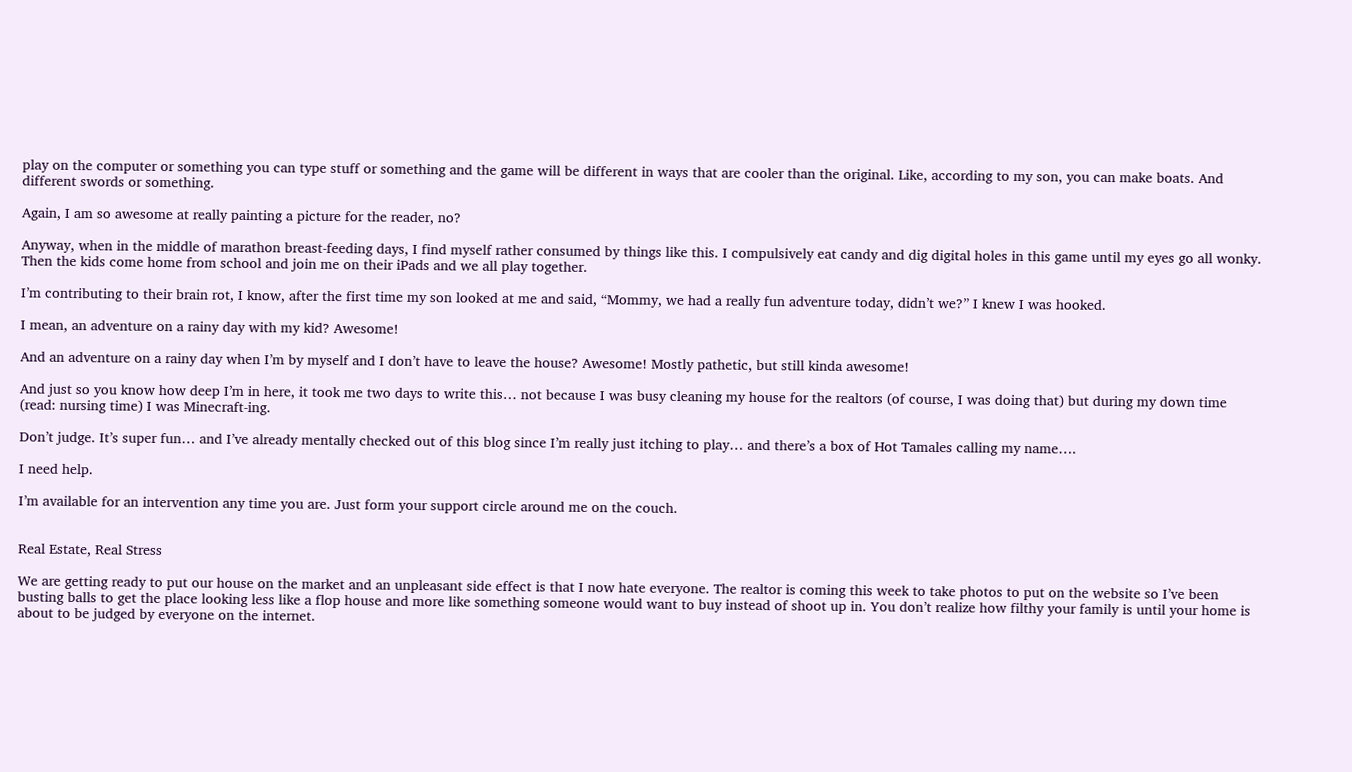play on the computer or something you can type stuff or something and the game will be different in ways that are cooler than the original. Like, according to my son, you can make boats. And different swords or something.

Again, I am so awesome at really painting a picture for the reader, no?

Anyway, when in the middle of marathon breast-feeding days, I find myself rather consumed by things like this. I compulsively eat candy and dig digital holes in this game until my eyes go all wonky. Then the kids come home from school and join me on their iPads and we all play together.

I’m contributing to their brain rot, I know, after the first time my son looked at me and said, “Mommy, we had a really fun adventure today, didn’t we?” I knew I was hooked.

I mean, an adventure on a rainy day with my kid? Awesome!

And an adventure on a rainy day when I’m by myself and I don’t have to leave the house? Awesome! Mostly pathetic, but still kinda awesome!

And just so you know how deep I’m in here, it took me two days to write this… not because I was busy cleaning my house for the realtors (of course, I was doing that) but during my down time (read: nursing time) I was Minecraft-ing.

Don’t judge. It’s super fun… and I’ve already mentally checked out of this blog since I’m really just itching to play… and there’s a box of Hot Tamales calling my name….

I need help.

I’m available for an intervention any time you are. Just form your support circle around me on the couch.


Real Estate, Real Stress

We are getting ready to put our house on the market and an unpleasant side effect is that I now hate everyone. The realtor is coming this week to take photos to put on the website so I’ve been busting balls to get the place looking less like a flop house and more like something someone would want to buy instead of shoot up in. You don’t realize how filthy your family is until your home is about to be judged by everyone on the internet.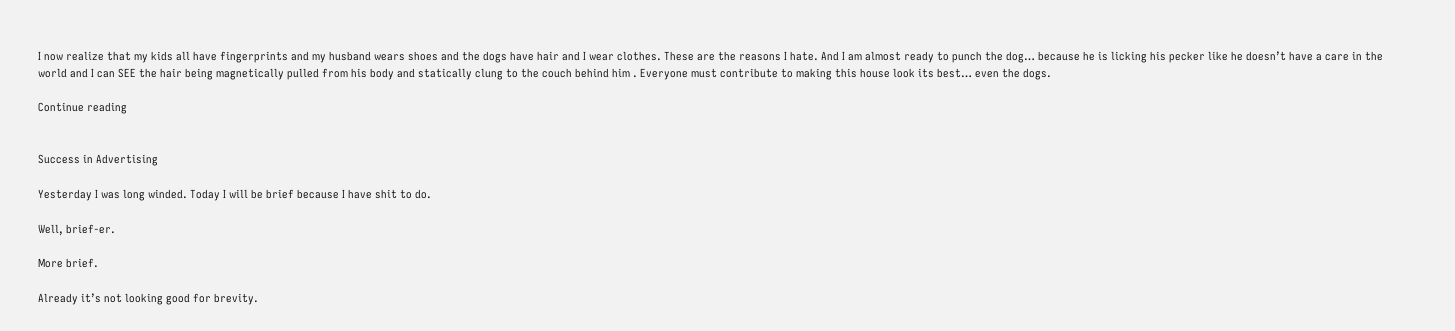I now realize that my kids all have fingerprints and my husband wears shoes and the dogs have hair and I wear clothes. These are the reasons I hate. And I am almost ready to punch the dog… because he is licking his pecker like he doesn’t have a care in the world and I can SEE the hair being magnetically pulled from his body and statically clung to the couch behind him . Everyone must contribute to making this house look its best… even the dogs.

Continue reading


Success in Advertising

Yesterday I was long winded. Today I will be brief because I have shit to do.

Well, brief-er.

More brief.

Already it’s not looking good for brevity.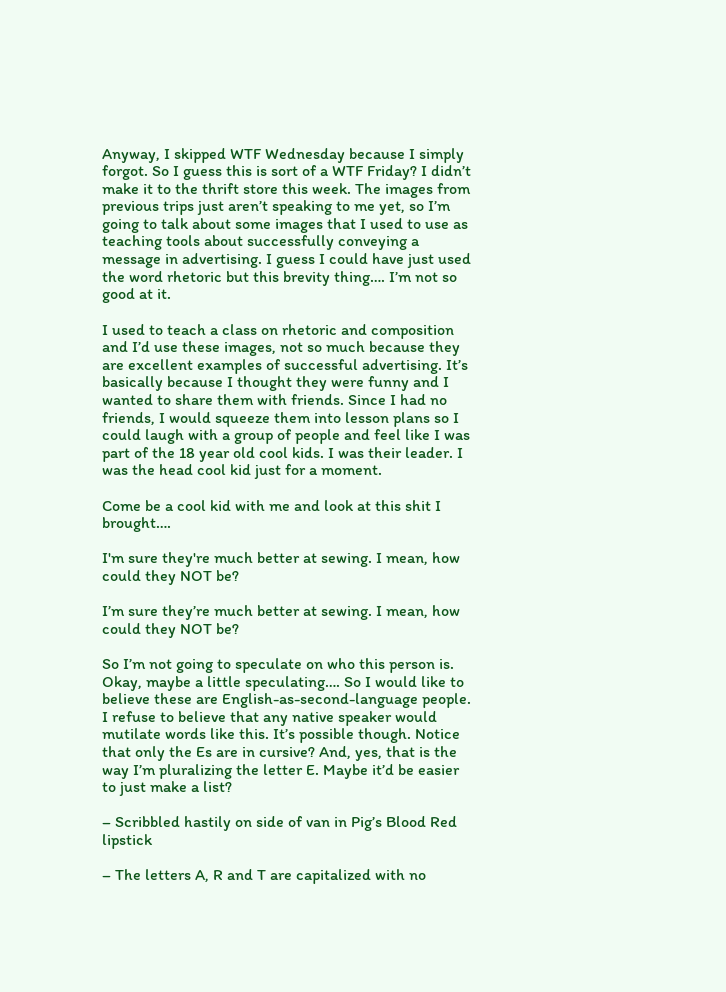Anyway, I skipped WTF Wednesday because I simply forgot. So I guess this is sort of a WTF Friday? I didn’t make it to the thrift store this week. The images from previous trips just aren’t speaking to me yet, so I’m going to talk about some images that I used to use as teaching tools about successfully conveying a message in advertising. I guess I could have just used the word rhetoric but this brevity thing…. I’m not so good at it.

I used to teach a class on rhetoric and composition and I’d use these images, not so much because they are excellent examples of successful advertising. It’s basically because I thought they were funny and I wanted to share them with friends. Since I had no friends, I would squeeze them into lesson plans so I could laugh with a group of people and feel like I was part of the 18 year old cool kids. I was their leader. I was the head cool kid just for a moment.

Come be a cool kid with me and look at this shit I brought….

I'm sure they're much better at sewing. I mean, how could they NOT be?

I’m sure they’re much better at sewing. I mean, how could they NOT be?

So I’m not going to speculate on who this person is. Okay, maybe a little speculating…. So I would like to believe these are English-as-second-language people. I refuse to believe that any native speaker would mutilate words like this. It’s possible though. Notice that only the Es are in cursive? And, yes, that is the way I’m pluralizing the letter E. Maybe it’d be easier to just make a list?

– Scribbled hastily on side of van in Pig’s Blood Red lipstick

– The letters A, R and T are capitalized with no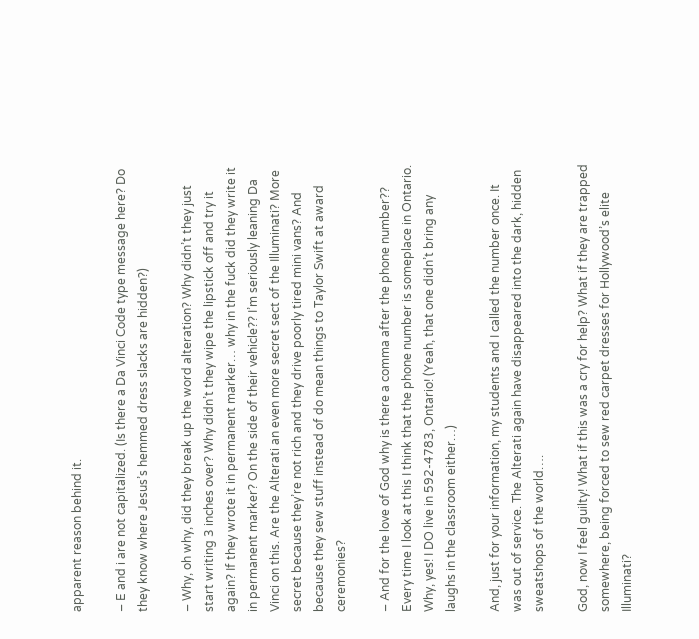apparent reason behind it.

– E and i are not capitalized. (Is there a Da Vinci Code type message here? Do they know where Jesus’s hemmed dress slacks are hidden?)

– Why, oh why, did they break up the word alteration? Why didn’t they just start writing 3 inches over? Why didn’t they wipe the lipstick off and try it again? If they wrote it in permanent marker… why in the fuck did they write it in permanent marker? On the side of their vehicle?? I’m seriously leaning Da Vinci on this. Are the Alterati an even more secret sect of the Illuminati? More secret because they’re not rich and they drive poorly tired mini vans? And because they sew stuff instead of do mean things to Taylor Swift at award ceremonies?

– And for the love of God why is there a comma after the phone number?? Every time I look at this I think that the phone number is someplace in Ontario. Why, yes! I DO live in 592-4783, Ontario! (Yeah, that one didn’t bring any laughs in the classroom either…)

And, just for your information, my students and I called the number once. It was out of service. The Alterati again have disappeared into the dark, hidden sweatshops of the world….

God, now I feel guilty! What if this was a cry for help? What if they are trapped somewhere, being forced to sew red carpet dresses for Hollywood’s elite Illuminati?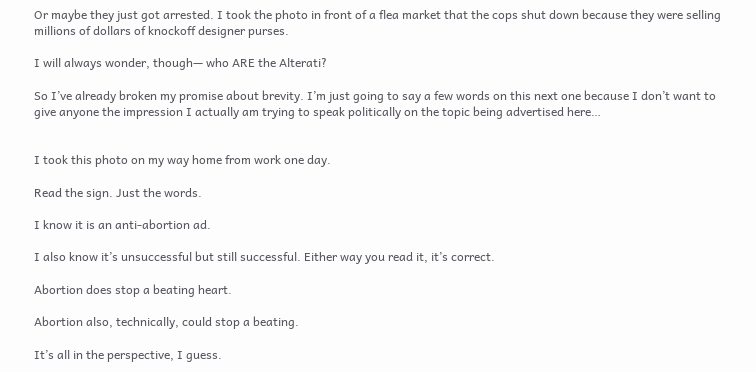Or maybe they just got arrested. I took the photo in front of a flea market that the cops shut down because they were selling millions of dollars of knockoff designer purses.

I will always wonder, though— who ARE the Alterati?

So I’ve already broken my promise about brevity. I’m just going to say a few words on this next one because I don’t want to give anyone the impression I actually am trying to speak politically on the topic being advertised here…


I took this photo on my way home from work one day.

Read the sign. Just the words.

I know it is an anti-abortion ad.

I also know it’s unsuccessful but still successful. Either way you read it, it’s correct.

Abortion does stop a beating heart.

Abortion also, technically, could stop a beating.

It’s all in the perspective, I guess.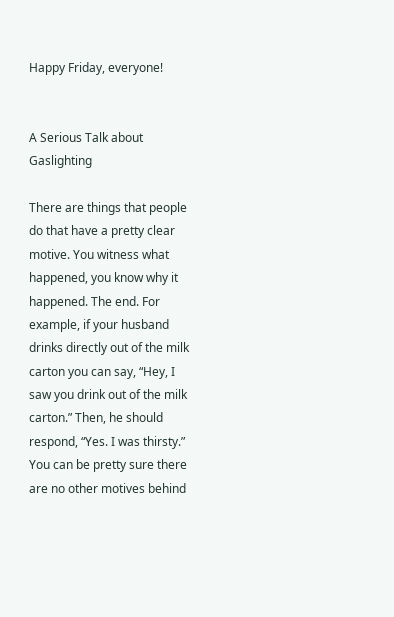Happy Friday, everyone!


A Serious Talk about Gaslighting

There are things that people do that have a pretty clear motive. You witness what happened, you know why it happened. The end. For example, if your husband drinks directly out of the milk carton you can say, “Hey, I saw you drink out of the milk carton.” Then, he should respond, “Yes. I was thirsty.” You can be pretty sure there are no other motives behind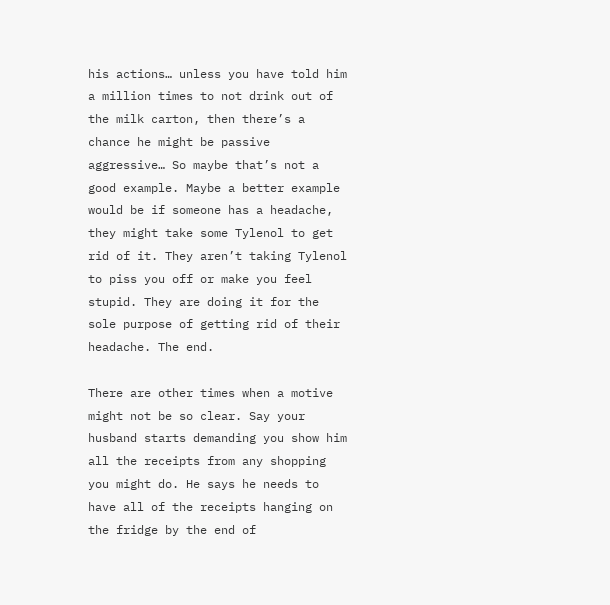his actions… unless you have told him a million times to not drink out of the milk carton, then there’s a chance he might be passive aggressive… So maybe that’s not a good example. Maybe a better example would be if someone has a headache, they might take some Tylenol to get rid of it. They aren’t taking Tylenol to piss you off or make you feel stupid. They are doing it for the sole purpose of getting rid of their headache. The end.

There are other times when a motive might not be so clear. Say your husband starts demanding you show him all the receipts from any shopping you might do. He says he needs to have all of the receipts hanging on the fridge by the end of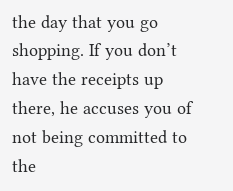the day that you go shopping. If you don’t have the receipts up there, he accuses you of not being committed to the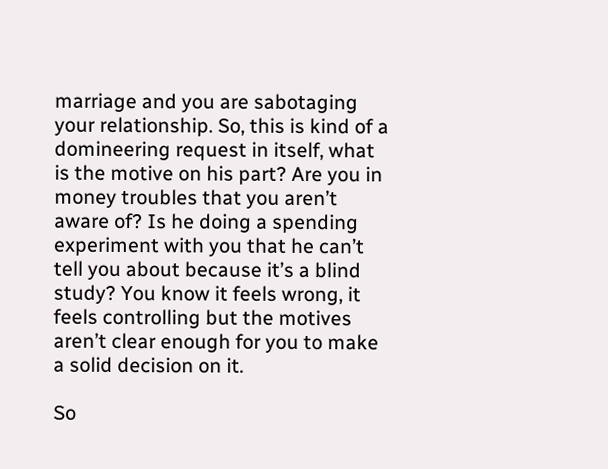marriage and you are sabotaging your relationship. So, this is kind of a domineering request in itself, what is the motive on his part? Are you in money troubles that you aren’t aware of? Is he doing a spending experiment with you that he can’t tell you about because it’s a blind study? You know it feels wrong, it feels controlling but the motives aren’t clear enough for you to make a solid decision on it.

So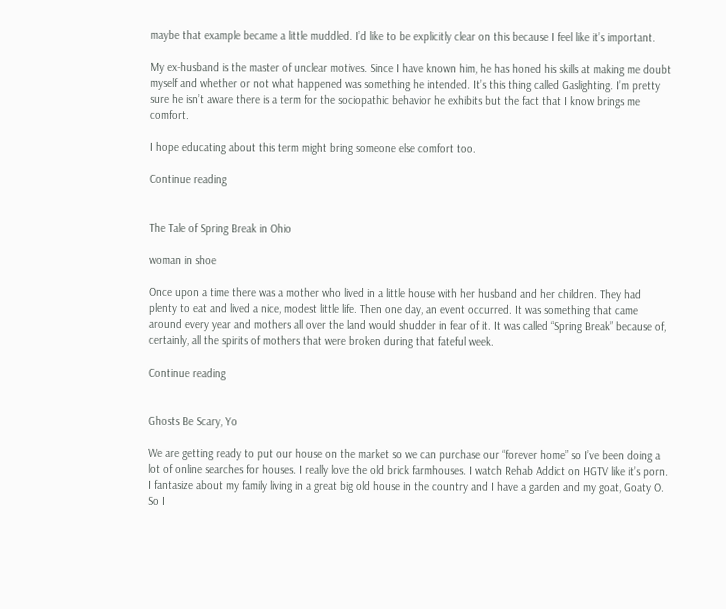maybe that example became a little muddled. I’d like to be explicitly clear on this because I feel like it’s important.

My ex-husband is the master of unclear motives. Since I have known him, he has honed his skills at making me doubt myself and whether or not what happened was something he intended. It’s this thing called Gaslighting. I’m pretty sure he isn’t aware there is a term for the sociopathic behavior he exhibits but the fact that I know brings me comfort.

I hope educating about this term might bring someone else comfort too.

Continue reading


The Tale of Spring Break in Ohio

woman in shoe

Once upon a time there was a mother who lived in a little house with her husband and her children. They had plenty to eat and lived a nice, modest little life. Then one day, an event occurred. It was something that came around every year and mothers all over the land would shudder in fear of it. It was called “Spring Break” because of, certainly, all the spirits of mothers that were broken during that fateful week.

Continue reading


Ghosts Be Scary, Yo

We are getting ready to put our house on the market so we can purchase our “forever home” so I’ve been doing a lot of online searches for houses. I really love the old brick farmhouses. I watch Rehab Addict on HGTV like it’s porn. I fantasize about my family living in a great big old house in the country and I have a garden and my goat, Goaty O. So I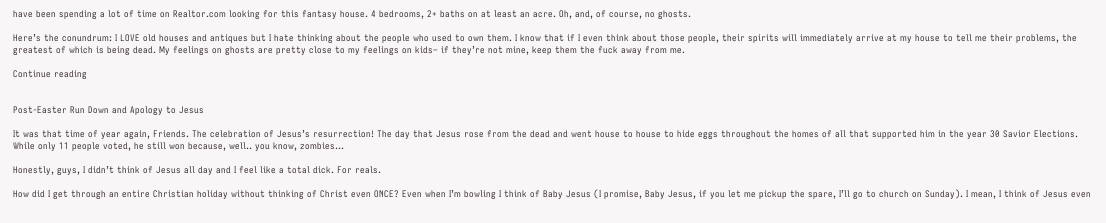have been spending a lot of time on Realtor.com looking for this fantasy house. 4 bedrooms, 2+ baths on at least an acre. Oh, and, of course, no ghosts.

Here’s the conundrum: I LOVE old houses and antiques but I hate thinking about the people who used to own them. I know that if I even think about those people, their spirits will immediately arrive at my house to tell me their problems, the greatest of which is being dead. My feelings on ghosts are pretty close to my feelings on kids– if they’re not mine, keep them the fuck away from me.

Continue reading


Post-Easter Run Down and Apology to Jesus

It was that time of year again, Friends. The celebration of Jesus’s resurrection! The day that Jesus rose from the dead and went house to house to hide eggs throughout the homes of all that supported him in the year 30 Savior Elections. While only 11 people voted, he still won because, well.. you know, zombies…

Honestly, guys, I didn’t think of Jesus all day and I feel like a total dick. For reals.

How did I get through an entire Christian holiday without thinking of Christ even ONCE? Even when I’m bowling I think of Baby Jesus (I promise, Baby Jesus, if you let me pickup the spare, I’ll go to church on Sunday). I mean, I think of Jesus even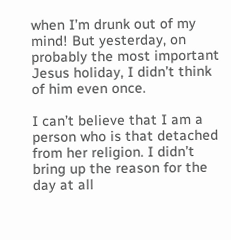when I’m drunk out of my mind! But yesterday, on probably the most important Jesus holiday, I didn’t think of him even once.

I can’t believe that I am a person who is that detached from her religion. I didn’t bring up the reason for the day at all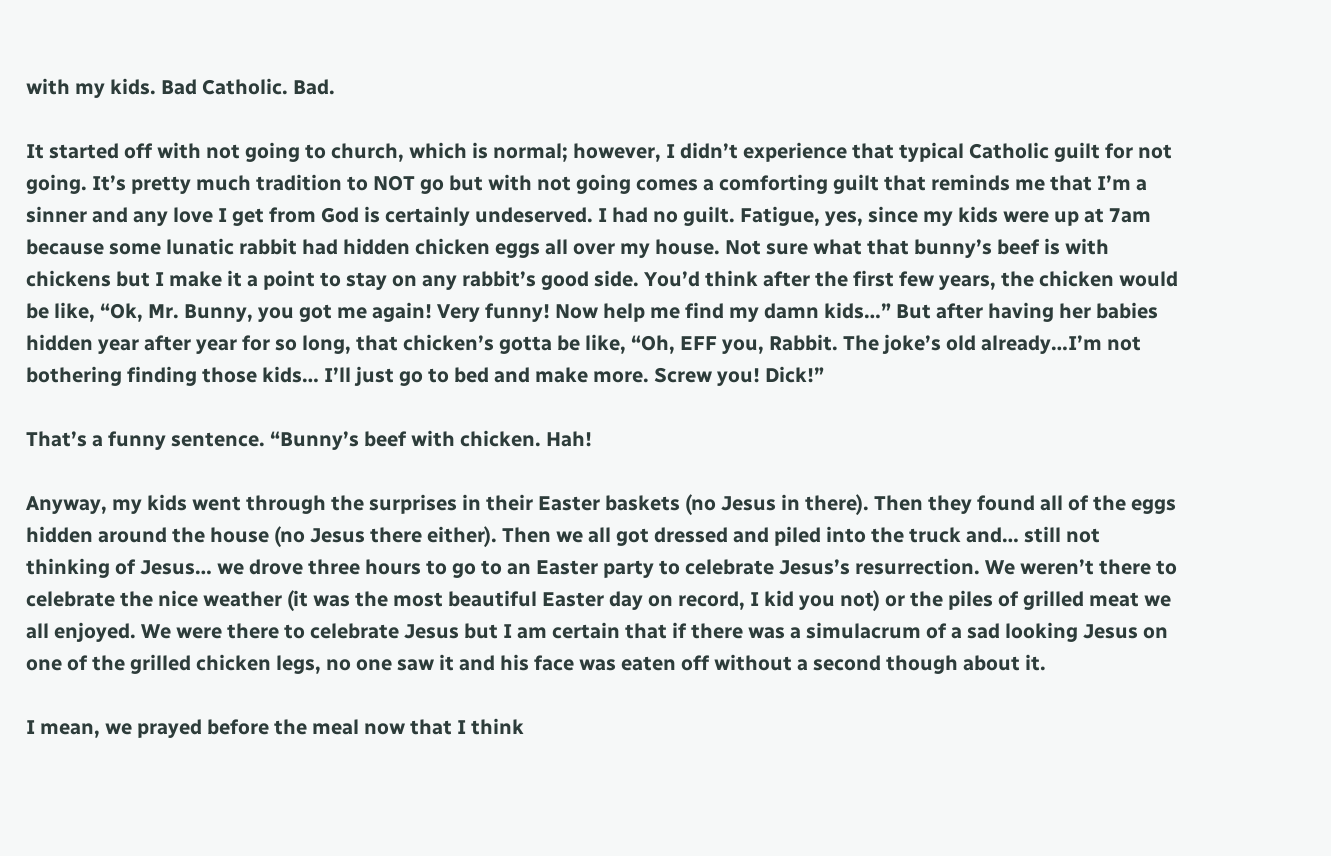with my kids. Bad Catholic. Bad.

It started off with not going to church, which is normal; however, I didn’t experience that typical Catholic guilt for not going. It’s pretty much tradition to NOT go but with not going comes a comforting guilt that reminds me that I’m a sinner and any love I get from God is certainly undeserved. I had no guilt. Fatigue, yes, since my kids were up at 7am because some lunatic rabbit had hidden chicken eggs all over my house. Not sure what that bunny’s beef is with chickens but I make it a point to stay on any rabbit’s good side. You’d think after the first few years, the chicken would be like, “Ok, Mr. Bunny, you got me again! Very funny! Now help me find my damn kids…” But after having her babies hidden year after year for so long, that chicken’s gotta be like, “Oh, EFF you, Rabbit. The joke’s old already…I’m not bothering finding those kids… I’ll just go to bed and make more. Screw you! Dick!”

That’s a funny sentence. “Bunny’s beef with chicken. Hah!

Anyway, my kids went through the surprises in their Easter baskets (no Jesus in there). Then they found all of the eggs hidden around the house (no Jesus there either). Then we all got dressed and piled into the truck and… still not thinking of Jesus… we drove three hours to go to an Easter party to celebrate Jesus’s resurrection. We weren’t there to celebrate the nice weather (it was the most beautiful Easter day on record, I kid you not) or the piles of grilled meat we all enjoyed. We were there to celebrate Jesus but I am certain that if there was a simulacrum of a sad looking Jesus on one of the grilled chicken legs, no one saw it and his face was eaten off without a second though about it.

I mean, we prayed before the meal now that I think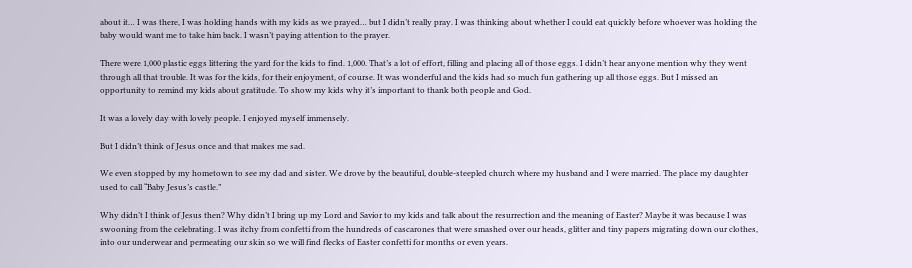about it… I was there, I was holding hands with my kids as we prayed… but I didn’t really pray. I was thinking about whether I could eat quickly before whoever was holding the baby would want me to take him back. I wasn’t paying attention to the prayer.

There were 1,000 plastic eggs littering the yard for the kids to find. 1,000. That’s a lot of effort, filling and placing all of those eggs. I didn’t hear anyone mention why they went through all that trouble. It was for the kids, for their enjoyment, of course. It was wonderful and the kids had so much fun gathering up all those eggs. But I missed an opportunity to remind my kids about gratitude. To show my kids why it’s important to thank both people and God.

It was a lovely day with lovely people. I enjoyed myself immensely.

But I didn’t think of Jesus once and that makes me sad.

We even stopped by my hometown to see my dad and sister. We drove by the beautiful, double-steepled church where my husband and I were married. The place my daughter used to call “Baby Jesus’s castle.”

Why didn’t I think of Jesus then? Why didn’t I bring up my Lord and Savior to my kids and talk about the resurrection and the meaning of Easter? Maybe it was because I was swooning from the celebrating. I was itchy from confetti from the hundreds of cascarones that were smashed over our heads, glitter and tiny papers migrating down our clothes, into our underwear and permeating our skin so we will find flecks of Easter confetti for months or even years.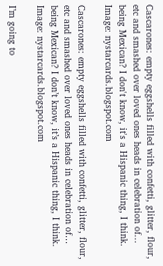Cascarones: empty eggshells filled with confetti, glitter, flour, etc and smashed over loved ones heads in celebration of... being Mexican? I don't know, it's a Hispanic thing, I think. Image: nystarcards.blogspot.com

Cascarones: empty eggshells filled with confetti, glitter, flour, etc and smashed over loved ones heads in celebration of… being Mexican? I don’t know, it’s a Hispanic thing, I think. Image: nystarcards.blogspot.com

I’m going to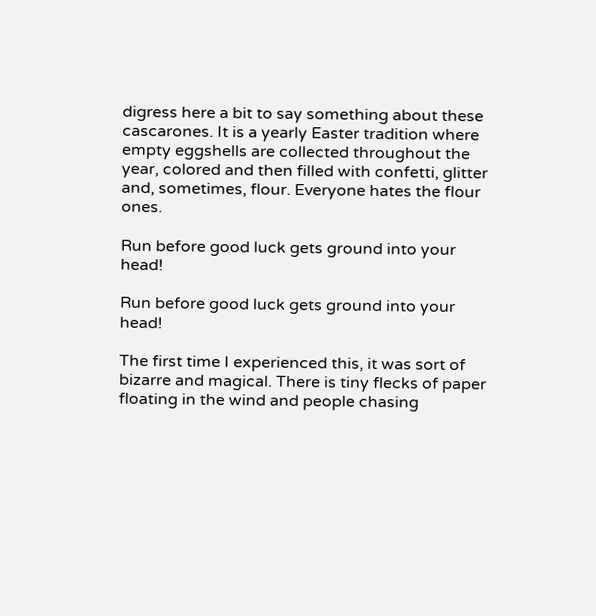digress here a bit to say something about these cascarones. It is a yearly Easter tradition where empty eggshells are collected throughout the year, colored and then filled with confetti, glitter and, sometimes, flour. Everyone hates the flour ones.

Run before good luck gets ground into your head!

Run before good luck gets ground into your head!

The first time I experienced this, it was sort of bizarre and magical. There is tiny flecks of paper floating in the wind and people chasing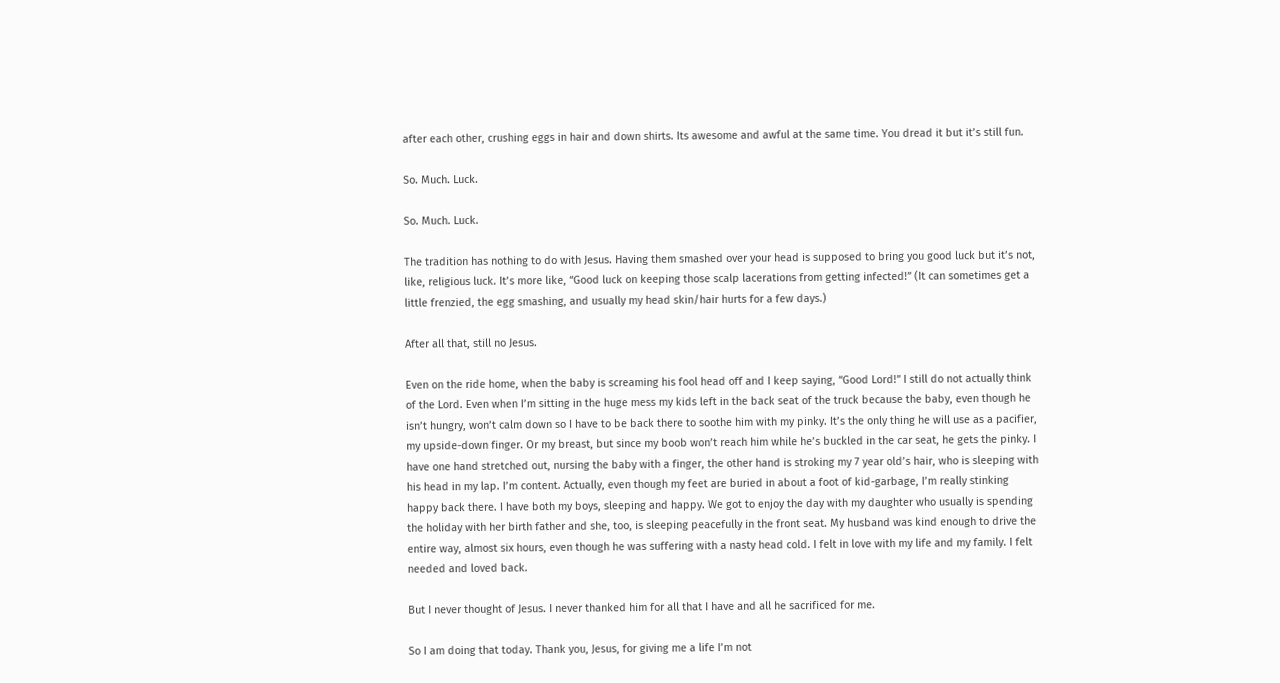after each other, crushing eggs in hair and down shirts. Its awesome and awful at the same time. You dread it but it’s still fun.

So. Much. Luck.

So. Much. Luck.

The tradition has nothing to do with Jesus. Having them smashed over your head is supposed to bring you good luck but it’s not, like, religious luck. It’s more like, “Good luck on keeping those scalp lacerations from getting infected!” (It can sometimes get a little frenzied, the egg smashing, and usually my head skin/hair hurts for a few days.)

After all that, still no Jesus.

Even on the ride home, when the baby is screaming his fool head off and I keep saying, “Good Lord!” I still do not actually think of the Lord. Even when I’m sitting in the huge mess my kids left in the back seat of the truck because the baby, even though he isn’t hungry, won’t calm down so I have to be back there to soothe him with my pinky. It’s the only thing he will use as a pacifier, my upside-down finger. Or my breast, but since my boob won’t reach him while he’s buckled in the car seat, he gets the pinky. I have one hand stretched out, nursing the baby with a finger, the other hand is stroking my 7 year old’s hair, who is sleeping with his head in my lap. I’m content. Actually, even though my feet are buried in about a foot of kid-garbage, I’m really stinking happy back there. I have both my boys, sleeping and happy. We got to enjoy the day with my daughter who usually is spending the holiday with her birth father and she, too, is sleeping peacefully in the front seat. My husband was kind enough to drive the entire way, almost six hours, even though he was suffering with a nasty head cold. I felt in love with my life and my family. I felt needed and loved back.

But I never thought of Jesus. I never thanked him for all that I have and all he sacrificed for me.

So I am doing that today. Thank you, Jesus, for giving me a life I’m not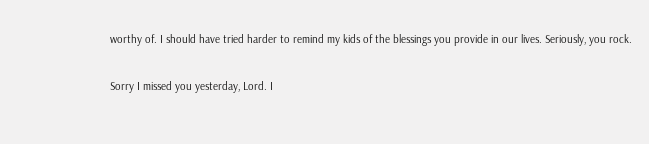worthy of. I should have tried harder to remind my kids of the blessings you provide in our lives. Seriously, you rock.

Sorry I missed you yesterday, Lord. I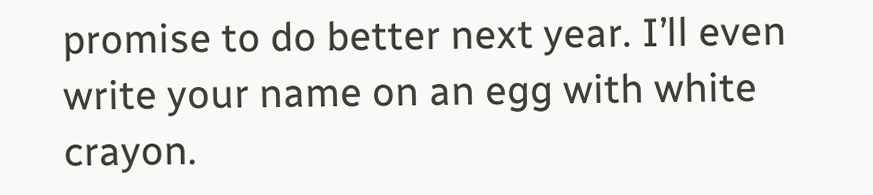promise to do better next year. I’ll even write your name on an egg with white crayon.